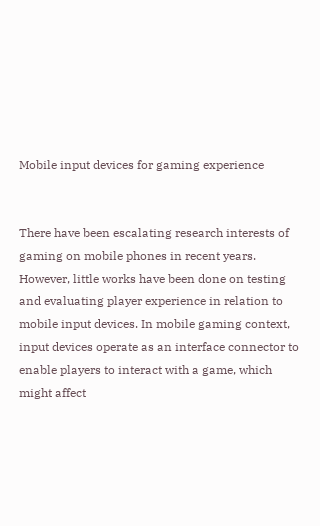Mobile input devices for gaming experience


There have been escalating research interests of gaming on mobile phones in recent years. However, little works have been done on testing and evaluating player experience in relation to mobile input devices. In mobile gaming context, input devices operate as an interface connector to enable players to interact with a game, which might affect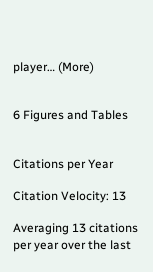player… (More)


6 Figures and Tables


Citations per Year

Citation Velocity: 13

Averaging 13 citations per year over the last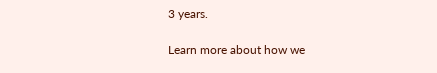3 years.

Learn more about how we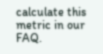calculate this metric in our FAQ.